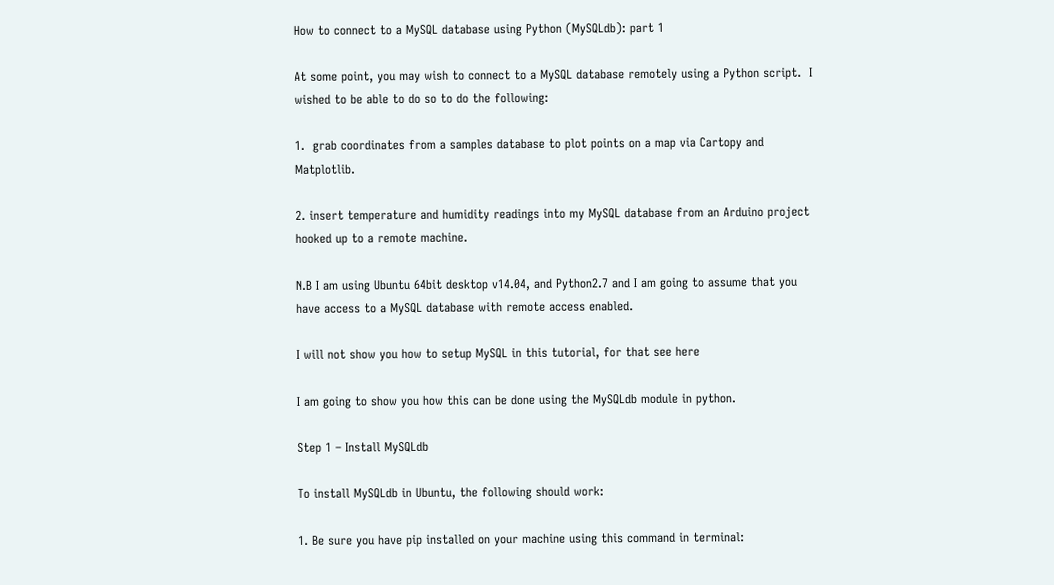How to connect to a MySQL database using Python (MySQLdb): part 1

At some point, you may wish to connect to a MySQL database remotely using a Python script.  I wished to be able to do so to do the following:

1.  grab coordinates from a samples database to plot points on a map via Cartopy and Matplotlib.

2. insert temperature and humidity readings into my MySQL database from an Arduino project hooked up to a remote machine.

N.B I am using Ubuntu 64bit desktop v14.04, and Python2.7 and I am going to assume that you have access to a MySQL database with remote access enabled.

I will not show you how to setup MySQL in this tutorial, for that see here

I am going to show you how this can be done using the MySQLdb module in python.

Step 1 – Install MySQLdb

To install MySQLdb in Ubuntu, the following should work:

1. Be sure you have pip installed on your machine using this command in terminal: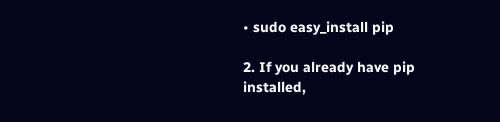• sudo easy_install pip

2. If you already have pip installed,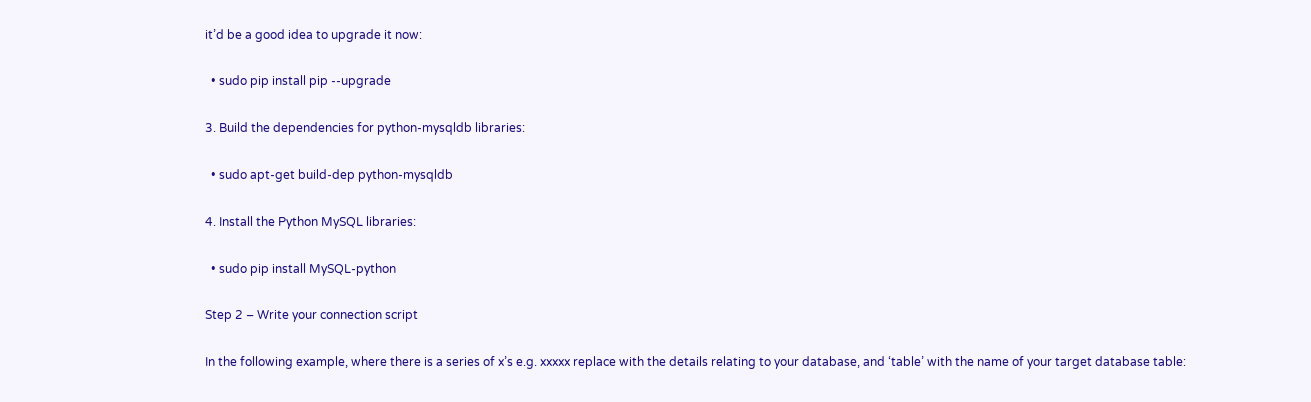it’d be a good idea to upgrade it now:

  • sudo pip install pip --upgrade

3. Build the dependencies for python-mysqldb libraries:

  • sudo apt-get build-dep python-mysqldb

4. Install the Python MySQL libraries:

  • sudo pip install MySQL-python

Step 2 – Write your connection script

In the following example, where there is a series of x’s e.g. xxxxx replace with the details relating to your database, and ‘table’ with the name of your target database table: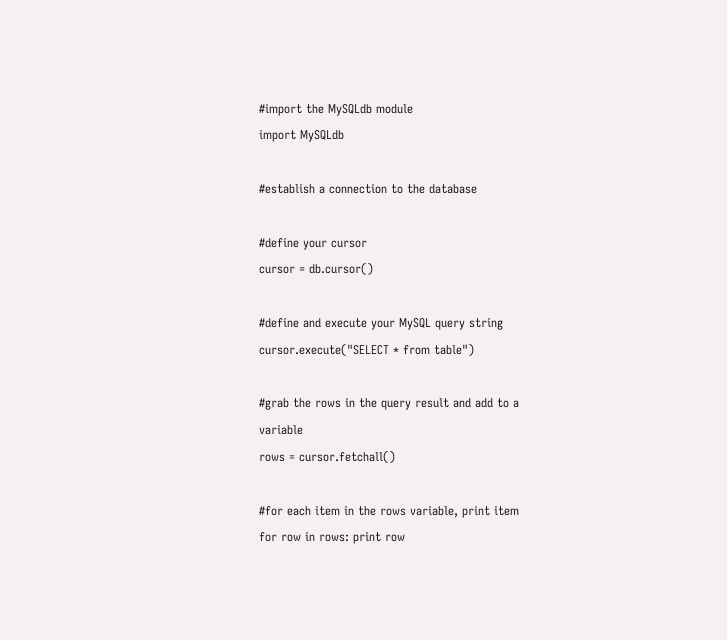#import the MySQLdb module
import MySQLdb

#establish a connection to the database

#define your cursor
cursor = db.cursor()

#define and execute your MySQL query string
cursor.execute("SELECT * from table")

#grab the rows in the query result and add to a variable
rows = cursor.fetchall()

#for each item in the rows variable, print item
for row in rows: print row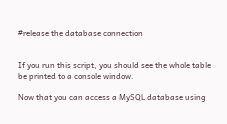#release the database connection


If you run this script, you should see the whole table be printed to a console window.

Now that you can access a MySQL database using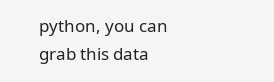python, you can grab this data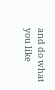and do what you like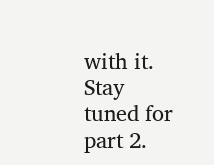with it.  Stay tuned for part 2.